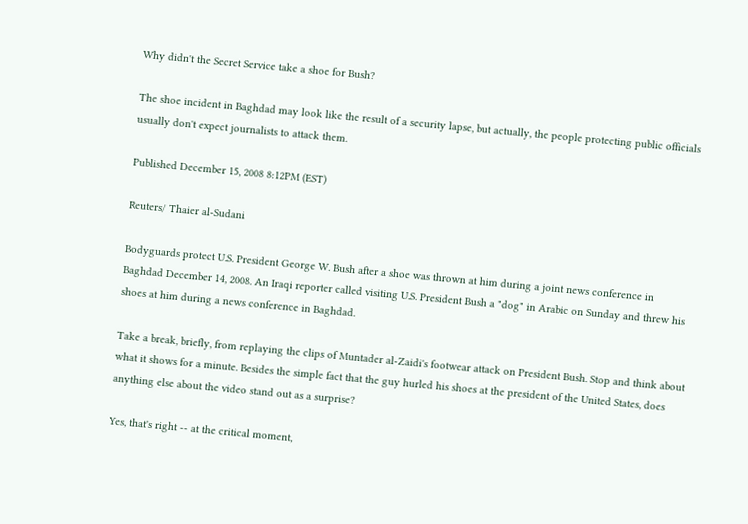Why didn't the Secret Service take a shoe for Bush?

The shoe incident in Baghdad may look like the result of a security lapse, but actually, the people protecting public officials usually don't expect journalists to attack them.

Published December 15, 2008 8:12PM (EST)

Reuters/ Thaier al-Sudani

Bodyguards protect U.S. President George W. Bush after a shoe was thrown at him during a joint news conference in Baghdad December 14, 2008. An Iraqi reporter called visiting U.S. President Bush a "dog" in Arabic on Sunday and threw his shoes at him during a news conference in Baghdad.

Take a break, briefly, from replaying the clips of Muntader al-Zaidi's footwear attack on President Bush. Stop and think about what it shows for a minute. Besides the simple fact that the guy hurled his shoes at the president of the United States, does anything else about the video stand out as a surprise?

Yes, that's right -- at the critical moment,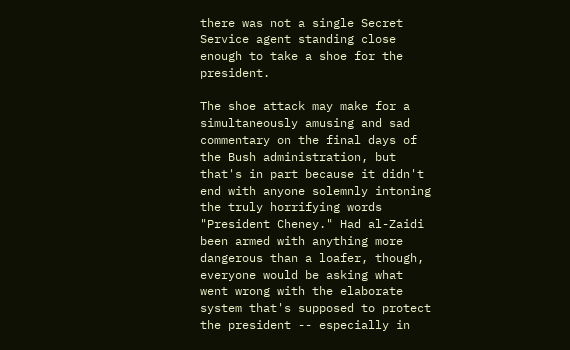there was not a single Secret Service agent standing close enough to take a shoe for the president.

The shoe attack may make for a simultaneously amusing and sad commentary on the final days of the Bush administration, but that's in part because it didn't end with anyone solemnly intoning the truly horrifying words "President Cheney." Had al-Zaidi been armed with anything more dangerous than a loafer, though, everyone would be asking what went wrong with the elaborate system that's supposed to protect the president -- especially in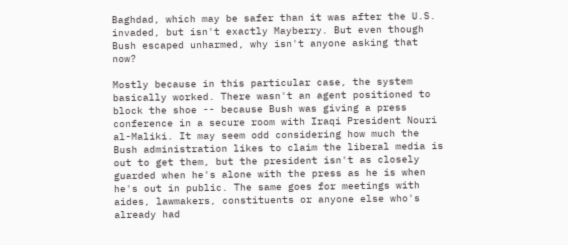Baghdad, which may be safer than it was after the U.S. invaded, but isn't exactly Mayberry. But even though Bush escaped unharmed, why isn't anyone asking that now?

Mostly because in this particular case, the system basically worked. There wasn't an agent positioned to block the shoe -- because Bush was giving a press conference in a secure room with Iraqi President Nouri al-Maliki. It may seem odd considering how much the Bush administration likes to claim the liberal media is out to get them, but the president isn't as closely guarded when he's alone with the press as he is when he's out in public. The same goes for meetings with aides, lawmakers, constituents or anyone else who's already had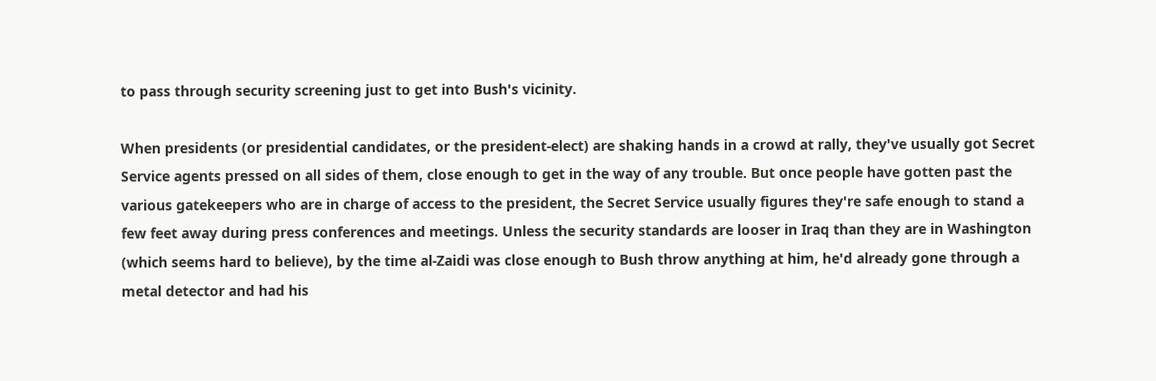to pass through security screening just to get into Bush's vicinity.

When presidents (or presidential candidates, or the president-elect) are shaking hands in a crowd at rally, they've usually got Secret Service agents pressed on all sides of them, close enough to get in the way of any trouble. But once people have gotten past the various gatekeepers who are in charge of access to the president, the Secret Service usually figures they're safe enough to stand a few feet away during press conferences and meetings. Unless the security standards are looser in Iraq than they are in Washington (which seems hard to believe), by the time al-Zaidi was close enough to Bush throw anything at him, he'd already gone through a metal detector and had his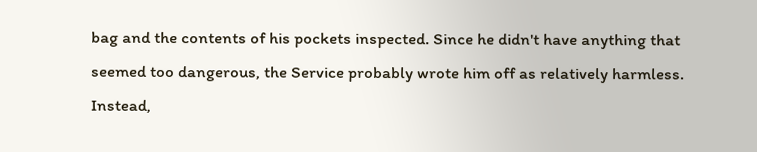bag and the contents of his pockets inspected. Since he didn't have anything that seemed too dangerous, the Service probably wrote him off as relatively harmless. Instead,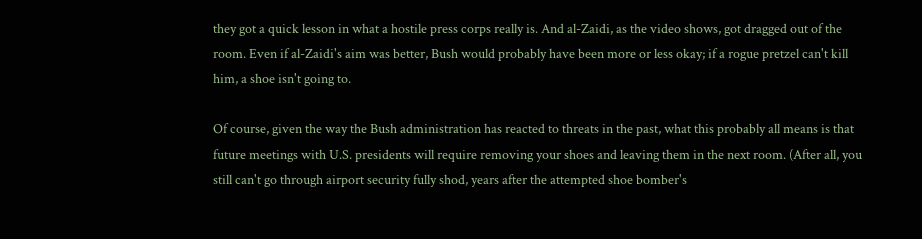they got a quick lesson in what a hostile press corps really is. And al-Zaidi, as the video shows, got dragged out of the room. Even if al-Zaidi's aim was better, Bush would probably have been more or less okay; if a rogue pretzel can't kill him, a shoe isn't going to.

Of course, given the way the Bush administration has reacted to threats in the past, what this probably all means is that future meetings with U.S. presidents will require removing your shoes and leaving them in the next room. (After all, you still can't go through airport security fully shod, years after the attempted shoe bomber's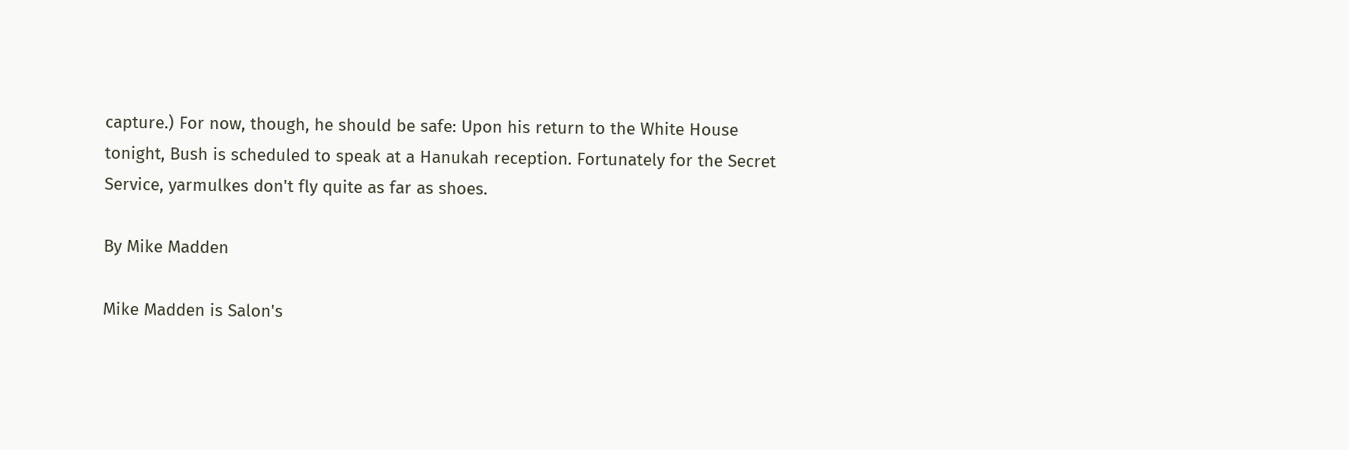capture.) For now, though, he should be safe: Upon his return to the White House tonight, Bush is scheduled to speak at a Hanukah reception. Fortunately for the Secret Service, yarmulkes don't fly quite as far as shoes.

By Mike Madden

Mike Madden is Salon's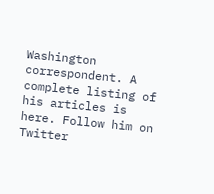Washington correspondent. A complete listing of his articles is here. Follow him on Twitter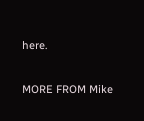here.

MORE FROM Mike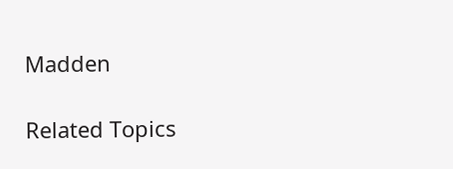Madden

Related Topics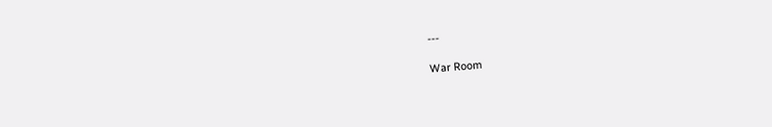---

War Room